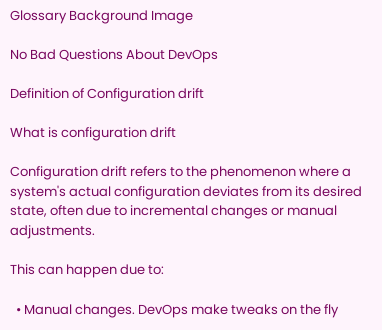Glossary Background Image

No Bad Questions About DevOps

Definition of Configuration drift

What is configuration drift

Configuration drift refers to the phenomenon where a system's actual configuration deviates from its desired state, often due to incremental changes or manual adjustments.

This can happen due to:

  • Manual changes. DevOps make tweaks on the fly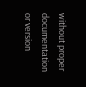without proper documentation or version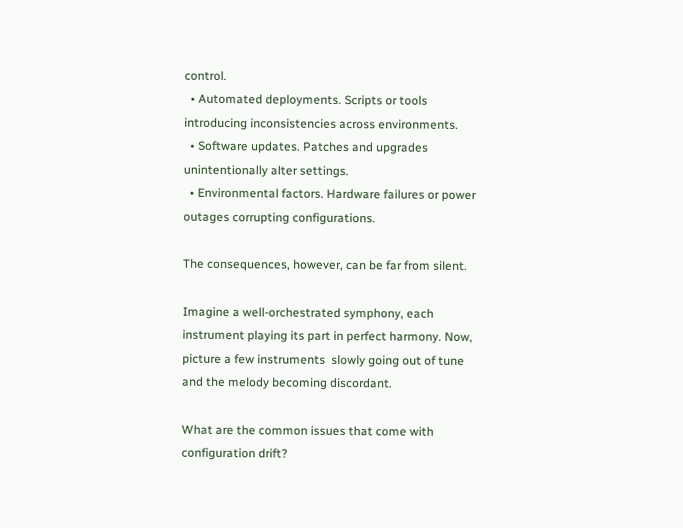control.
  • Automated deployments. Scripts or tools introducing inconsistencies across environments.
  • Software updates. Patches and upgrades unintentionally alter settings.
  • Environmental factors. Hardware failures or power outages corrupting configurations.

The consequences, however, can be far from silent.

Imagine a well-orchestrated symphony, each instrument playing its part in perfect harmony. Now, picture a few instruments  slowly going out of tune and the melody becoming discordant.

What are the common issues that come with configuration drift?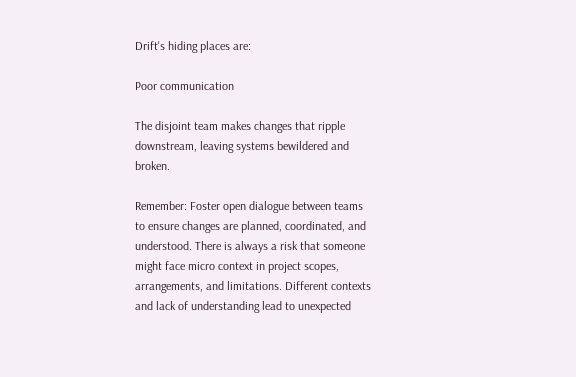Drift's hiding places are:

Poor communication

The disjoint team makes changes that ripple downstream, leaving systems bewildered and broken.

Remember: Foster open dialogue between teams to ensure changes are planned, coordinated, and understood. There is always a risk that someone might face micro context in project scopes, arrangements, and limitations. Different contexts and lack of understanding lead to unexpected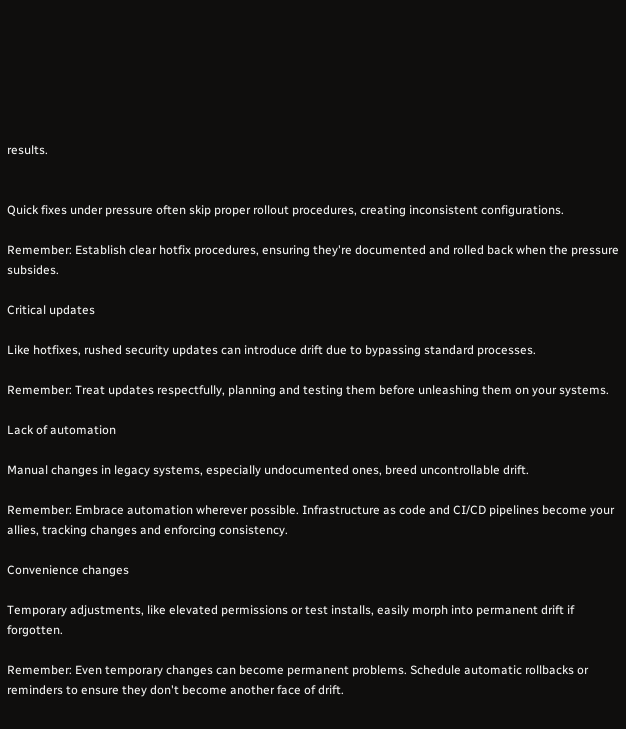results.


Quick fixes under pressure often skip proper rollout procedures, creating inconsistent configurations.

Remember: Establish clear hotfix procedures, ensuring they're documented and rolled back when the pressure subsides.

Critical updates

Like hotfixes, rushed security updates can introduce drift due to bypassing standard processes.

Remember: Treat updates respectfully, planning and testing them before unleashing them on your systems.

Lack of automation

Manual changes in legacy systems, especially undocumented ones, breed uncontrollable drift.

Remember: Embrace automation wherever possible. Infrastructure as code and CI/CD pipelines become your allies, tracking changes and enforcing consistency.

Convenience changes

Temporary adjustments, like elevated permissions or test installs, easily morph into permanent drift if forgotten.

Remember: Even temporary changes can become permanent problems. Schedule automatic rollbacks or reminders to ensure they don't become another face of drift.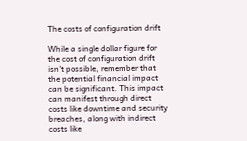The costs of configuration drift

While a single dollar figure for the cost of configuration drift isn't possible, remember that the potential financial impact can be significant. This impact can manifest through direct costs like downtime and security breaches, along with indirect costs like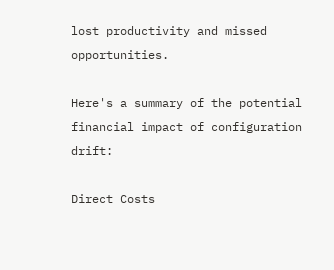lost productivity and missed opportunities.

Here's a summary of the potential financial impact of configuration drift:

Direct Costs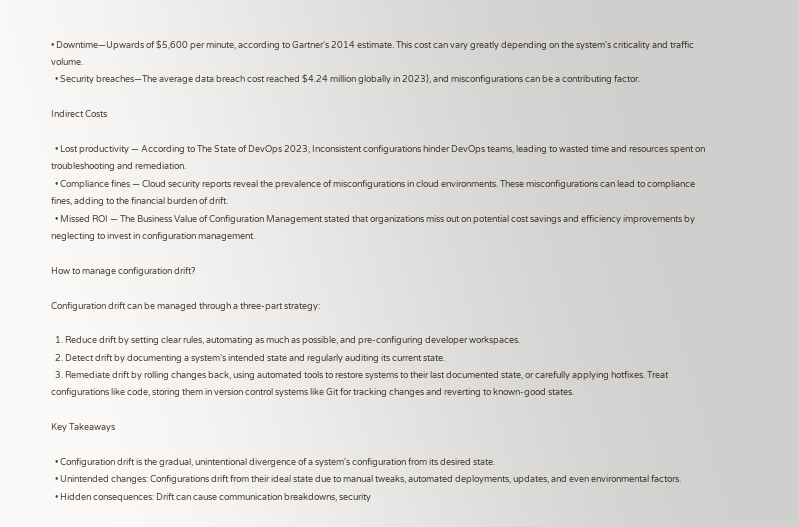• Downtime—Upwards of $5,600 per minute, according to Gartner's 2014 estimate. This cost can vary greatly depending on the system's criticality and traffic volume.
  • Security breaches—The average data breach cost reached $4.24 million globally in 2023), and misconfigurations can be a contributing factor.

Indirect Costs

  • Lost productivity — According to The State of DevOps 2023, Inconsistent configurations hinder DevOps teams, leading to wasted time and resources spent on troubleshooting and remediation.
  • Compliance fines — Cloud security reports reveal the prevalence of misconfigurations in cloud environments. These misconfigurations can lead to compliance fines, adding to the financial burden of drift.
  • Missed ROI — The Business Value of Configuration Management stated that organizations miss out on potential cost savings and efficiency improvements by neglecting to invest in configuration management.

How to manage configuration drift?

Configuration drift can be managed through a three-part strategy:

  1. Reduce drift by setting clear rules, automating as much as possible, and pre-configuring developer workspaces.
  2. Detect drift by documenting a system's intended state and regularly auditing its current state.
  3. Remediate drift by rolling changes back, using automated tools to restore systems to their last documented state, or carefully applying hotfixes. Treat configurations like code, storing them in version control systems like Git for tracking changes and reverting to known-good states.

Key Takeaways

  • Configuration drift is the gradual, unintentional divergence of a system's configuration from its desired state.
  • Unintended changes: Configurations drift from their ideal state due to manual tweaks, automated deployments, updates, and even environmental factors.
  • Hidden consequences: Drift can cause communication breakdowns, security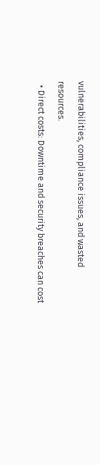vulnerabilities, compliance issues, and wasted resources.
  • Direct costs: Downtime and security breaches can cost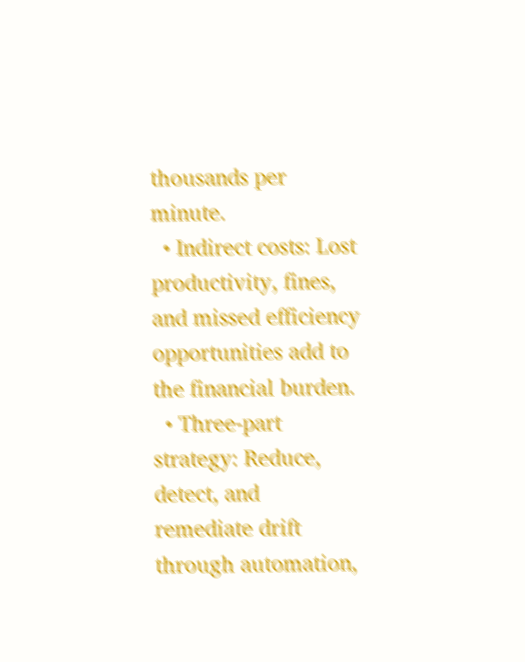thousands per minute.
  • Indirect costs: Lost productivity, fines, and missed efficiency opportunities add to the financial burden.
  • Three-part strategy: Reduce, detect, and remediate drift through automation,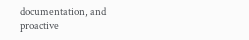documentation, and proactive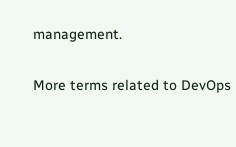management.

More terms related to DevOps